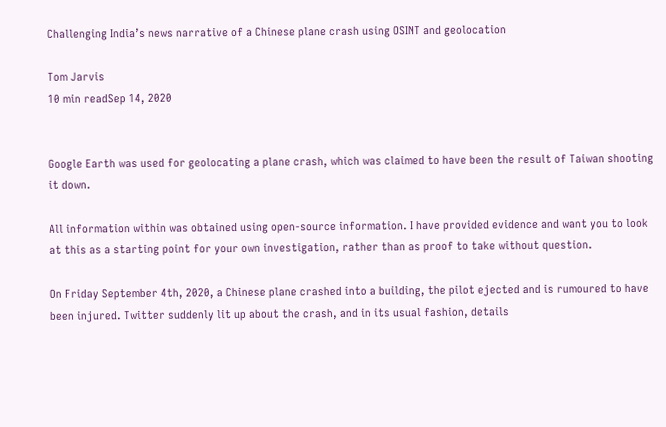Challenging India’s news narrative of a Chinese plane crash using OSINT and geolocation

Tom Jarvis
10 min readSep 14, 2020


Google Earth was used for geolocating a plane crash, which was claimed to have been the result of Taiwan shooting it down.

All information within was obtained using open-source information. I have provided evidence and want you to look at this as a starting point for your own investigation, rather than as proof to take without question.

On Friday September 4th, 2020, a Chinese plane crashed into a building, the pilot ejected and is rumoured to have been injured. Twitter suddenly lit up about the crash, and in its usual fashion, details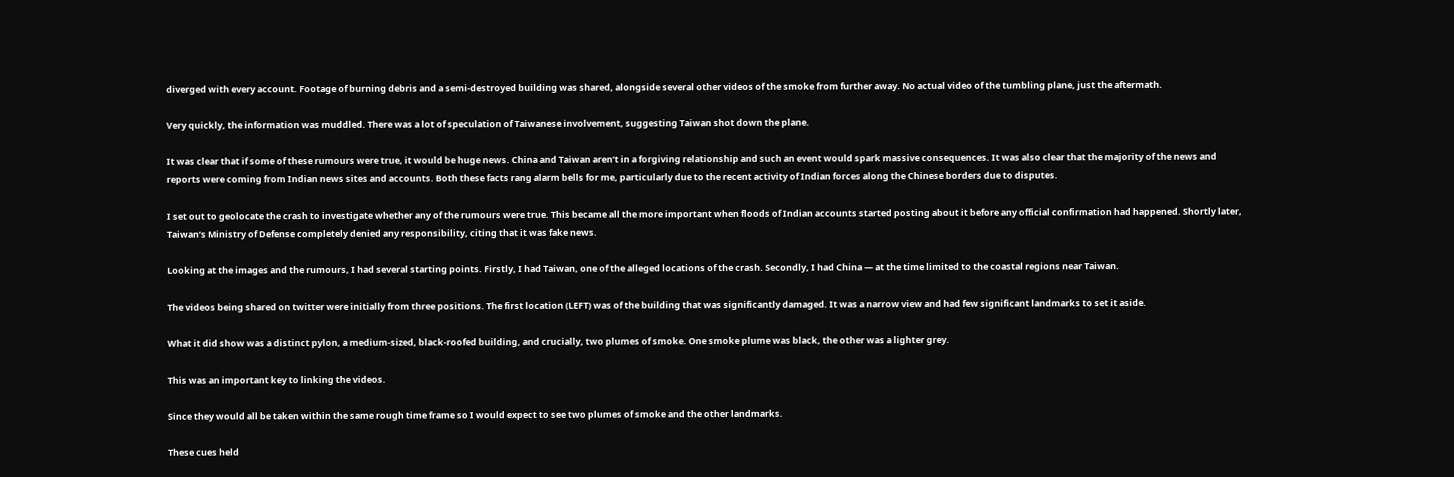diverged with every account. Footage of burning debris and a semi-destroyed building was shared, alongside several other videos of the smoke from further away. No actual video of the tumbling plane, just the aftermath.

Very quickly, the information was muddled. There was a lot of speculation of Taiwanese involvement, suggesting Taiwan shot down the plane.

It was clear that if some of these rumours were true, it would be huge news. China and Taiwan aren’t in a forgiving relationship and such an event would spark massive consequences. It was also clear that the majority of the news and reports were coming from Indian news sites and accounts. Both these facts rang alarm bells for me, particularly due to the recent activity of Indian forces along the Chinese borders due to disputes.

I set out to geolocate the crash to investigate whether any of the rumours were true. This became all the more important when floods of Indian accounts started posting about it before any official confirmation had happened. Shortly later, Taiwan’s Ministry of Defense completely denied any responsibility, citing that it was fake news.

Looking at the images and the rumours, I had several starting points. Firstly, I had Taiwan, one of the alleged locations of the crash. Secondly, I had China — at the time limited to the coastal regions near Taiwan.

The videos being shared on twitter were initially from three positions. The first location (LEFT) was of the building that was significantly damaged. It was a narrow view and had few significant landmarks to set it aside.

What it did show was a distinct pylon, a medium-sized, black-roofed building, and crucially, two plumes of smoke. One smoke plume was black, the other was a lighter grey.

This was an important key to linking the videos.

Since they would all be taken within the same rough time frame so I would expect to see two plumes of smoke and the other landmarks.

These cues held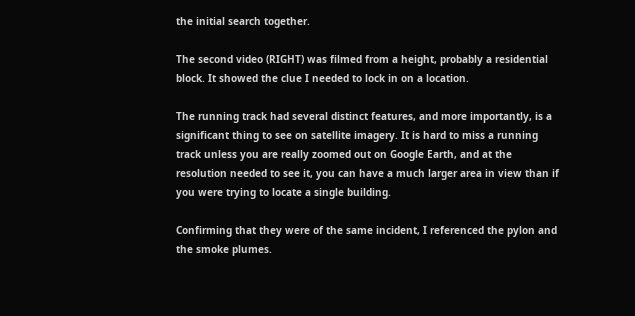the initial search together.

The second video (RIGHT) was filmed from a height, probably a residential block. It showed the clue I needed to lock in on a location.

The running track had several distinct features, and more importantly, is a significant thing to see on satellite imagery. It is hard to miss a running track unless you are really zoomed out on Google Earth, and at the resolution needed to see it, you can have a much larger area in view than if you were trying to locate a single building.

Confirming that they were of the same incident, I referenced the pylon and the smoke plumes.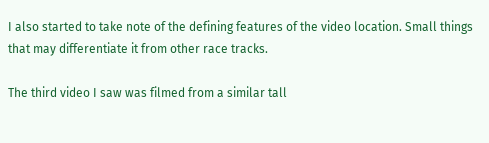I also started to take note of the defining features of the video location. Small things that may differentiate it from other race tracks.

The third video I saw was filmed from a similar tall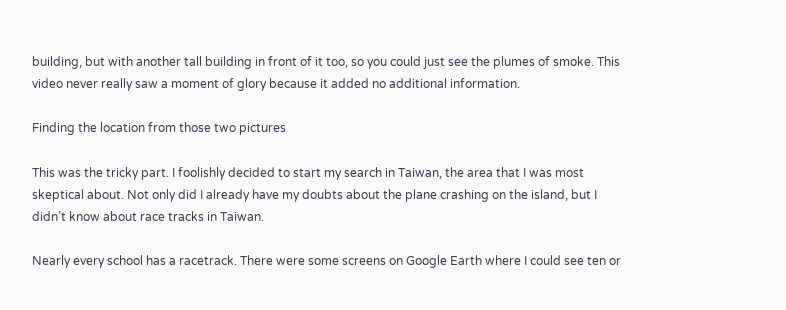building, but with another tall building in front of it too, so you could just see the plumes of smoke. This video never really saw a moment of glory because it added no additional information.

Finding the location from those two pictures

This was the tricky part. I foolishly decided to start my search in Taiwan, the area that I was most skeptical about. Not only did I already have my doubts about the plane crashing on the island, but I didn’t know about race tracks in Taiwan.

Nearly every school has a racetrack. There were some screens on Google Earth where I could see ten or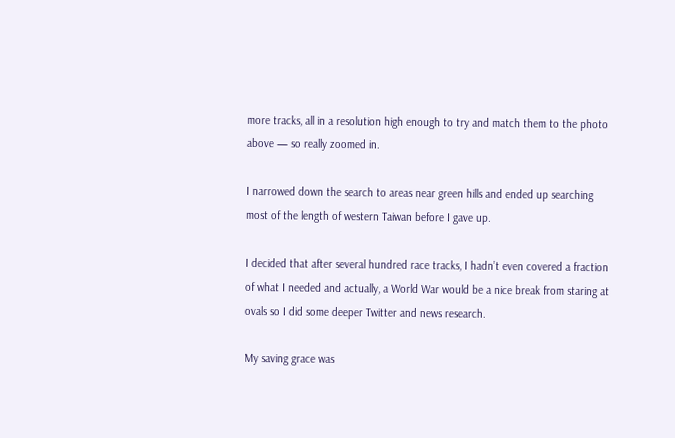more tracks, all in a resolution high enough to try and match them to the photo above — so really zoomed in.

I narrowed down the search to areas near green hills and ended up searching most of the length of western Taiwan before I gave up.

I decided that after several hundred race tracks, I hadn’t even covered a fraction of what I needed and actually, a World War would be a nice break from staring at ovals so I did some deeper Twitter and news research.

My saving grace was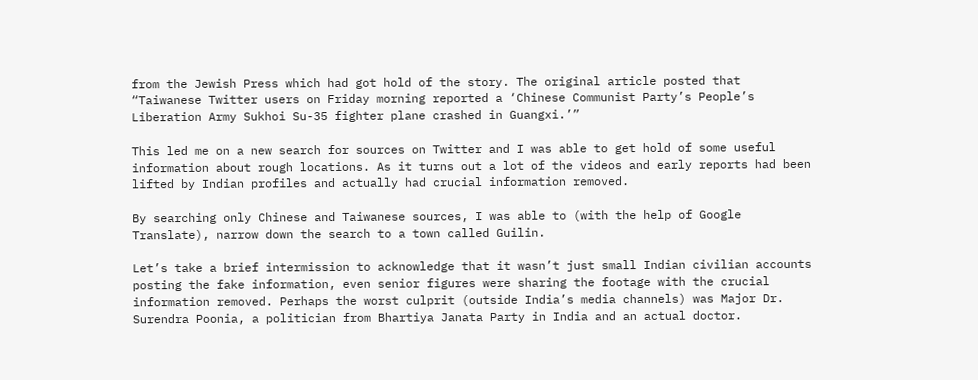from the Jewish Press which had got hold of the story. The original article posted that “Taiwanese Twitter users on Friday morning reported a ‘Chinese Communist Party’s People’s Liberation Army Sukhoi Su-35 fighter plane crashed in Guangxi.’”

This led me on a new search for sources on Twitter and I was able to get hold of some useful information about rough locations. As it turns out a lot of the videos and early reports had been lifted by Indian profiles and actually had crucial information removed.

By searching only Chinese and Taiwanese sources, I was able to (with the help of Google Translate), narrow down the search to a town called Guilin.

Let’s take a brief intermission to acknowledge that it wasn’t just small Indian civilian accounts posting the fake information, even senior figures were sharing the footage with the crucial information removed. Perhaps the worst culprit (outside India’s media channels) was Major Dr. Surendra Poonia, a politician from Bhartiya Janata Party in India and an actual doctor.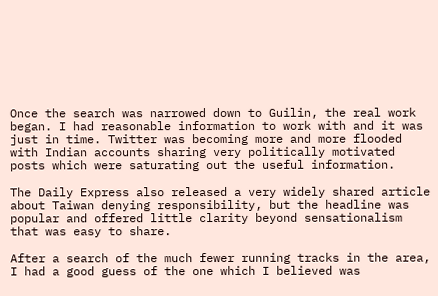Once the search was narrowed down to Guilin, the real work began. I had reasonable information to work with and it was just in time. Twitter was becoming more and more flooded with Indian accounts sharing very politically motivated posts which were saturating out the useful information.

The Daily Express also released a very widely shared article about Taiwan denying responsibility, but the headline was popular and offered little clarity beyond sensationalism that was easy to share.

After a search of the much fewer running tracks in the area, I had a good guess of the one which I believed was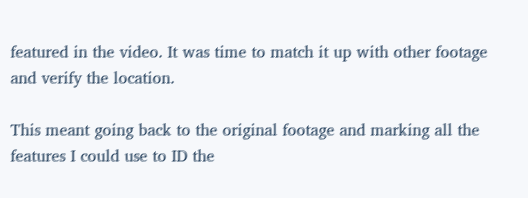featured in the video. It was time to match it up with other footage and verify the location.

This meant going back to the original footage and marking all the features I could use to ID the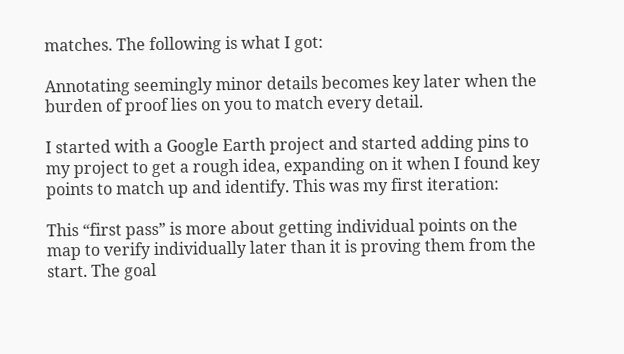matches. The following is what I got:

Annotating seemingly minor details becomes key later when the burden of proof lies on you to match every detail.

I started with a Google Earth project and started adding pins to my project to get a rough idea, expanding on it when I found key points to match up and identify. This was my first iteration:

This “first pass” is more about getting individual points on the map to verify individually later than it is proving them from the start. The goal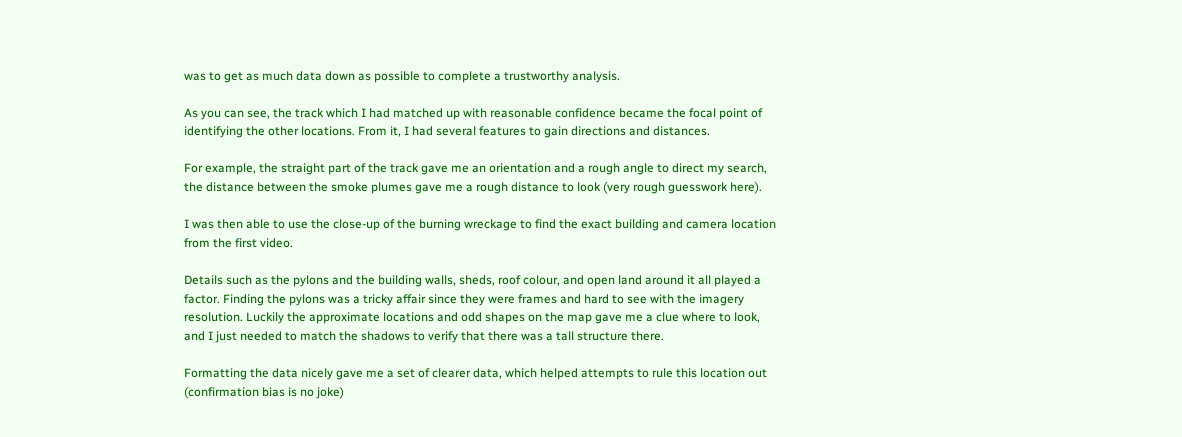was to get as much data down as possible to complete a trustworthy analysis.

As you can see, the track which I had matched up with reasonable confidence became the focal point of identifying the other locations. From it, I had several features to gain directions and distances.

For example, the straight part of the track gave me an orientation and a rough angle to direct my search, the distance between the smoke plumes gave me a rough distance to look (very rough guesswork here).

I was then able to use the close-up of the burning wreckage to find the exact building and camera location from the first video.

Details such as the pylons and the building walls, sheds, roof colour, and open land around it all played a factor. Finding the pylons was a tricky affair since they were frames and hard to see with the imagery resolution. Luckily the approximate locations and odd shapes on the map gave me a clue where to look, and I just needed to match the shadows to verify that there was a tall structure there.

Formatting the data nicely gave me a set of clearer data, which helped attempts to rule this location out (confirmation bias is no joke)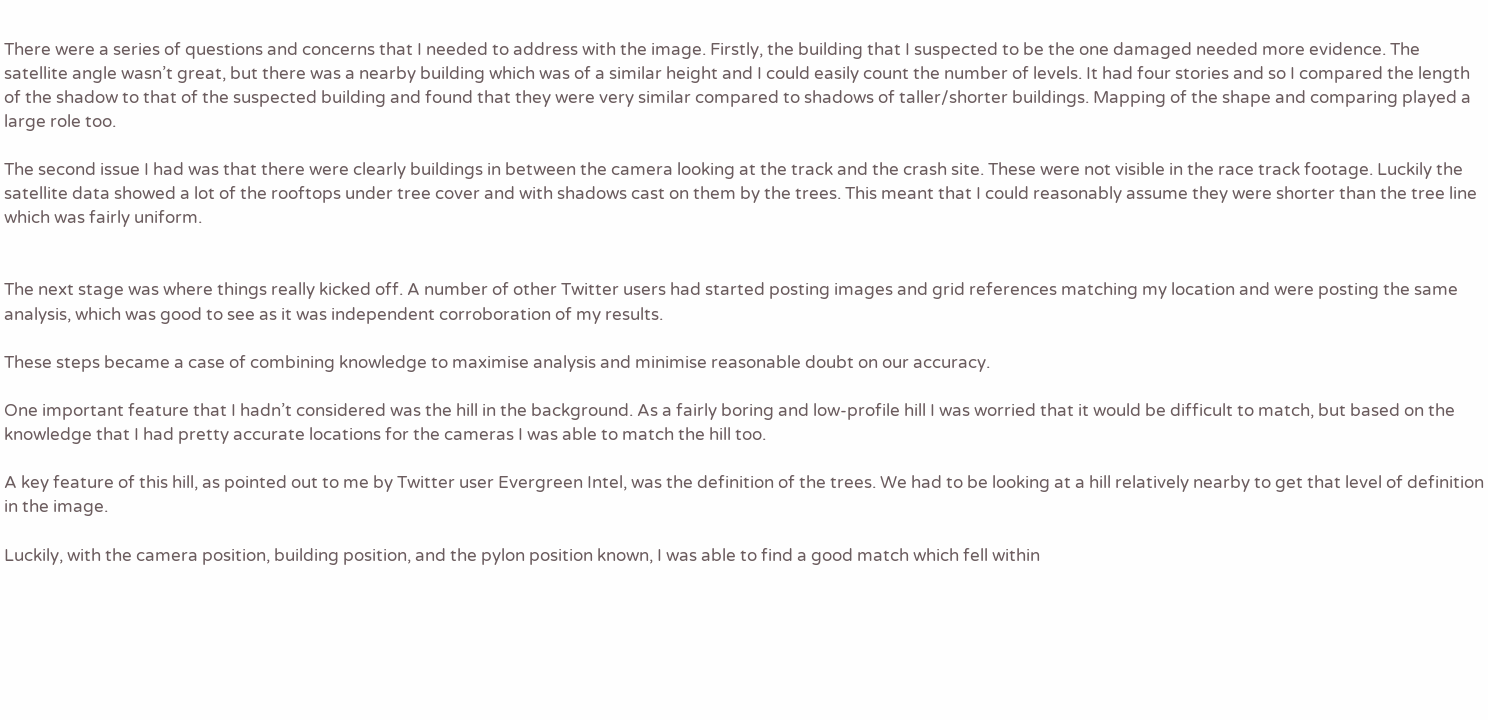There were a series of questions and concerns that I needed to address with the image. Firstly, the building that I suspected to be the one damaged needed more evidence. The satellite angle wasn’t great, but there was a nearby building which was of a similar height and I could easily count the number of levels. It had four stories and so I compared the length of the shadow to that of the suspected building and found that they were very similar compared to shadows of taller/shorter buildings. Mapping of the shape and comparing played a large role too.

The second issue I had was that there were clearly buildings in between the camera looking at the track and the crash site. These were not visible in the race track footage. Luckily the satellite data showed a lot of the rooftops under tree cover and with shadows cast on them by the trees. This meant that I could reasonably assume they were shorter than the tree line which was fairly uniform.


The next stage was where things really kicked off. A number of other Twitter users had started posting images and grid references matching my location and were posting the same analysis, which was good to see as it was independent corroboration of my results.

These steps became a case of combining knowledge to maximise analysis and minimise reasonable doubt on our accuracy.

One important feature that I hadn’t considered was the hill in the background. As a fairly boring and low-profile hill I was worried that it would be difficult to match, but based on the knowledge that I had pretty accurate locations for the cameras I was able to match the hill too.

A key feature of this hill, as pointed out to me by Twitter user Evergreen Intel, was the definition of the trees. We had to be looking at a hill relatively nearby to get that level of definition in the image.

Luckily, with the camera position, building position, and the pylon position known, I was able to find a good match which fell within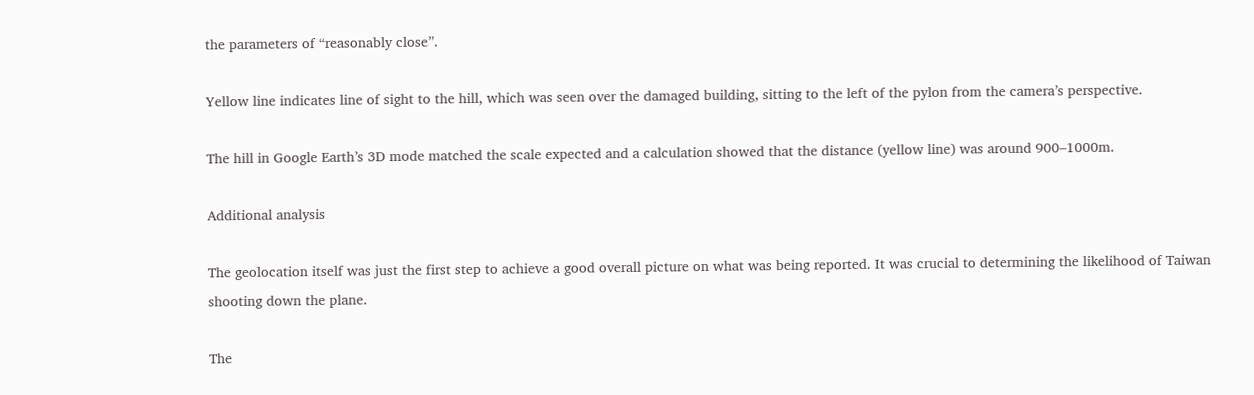the parameters of “reasonably close”.

Yellow line indicates line of sight to the hill, which was seen over the damaged building, sitting to the left of the pylon from the camera’s perspective.

The hill in Google Earth’s 3D mode matched the scale expected and a calculation showed that the distance (yellow line) was around 900–1000m.

Additional analysis

The geolocation itself was just the first step to achieve a good overall picture on what was being reported. It was crucial to determining the likelihood of Taiwan shooting down the plane.

The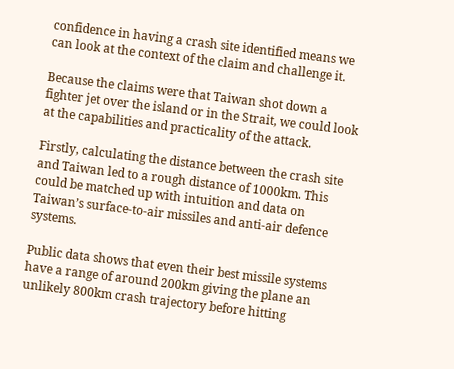confidence in having a crash site identified means we can look at the context of the claim and challenge it.

Because the claims were that Taiwan shot down a fighter jet over the island or in the Strait, we could look at the capabilities and practicality of the attack.

Firstly, calculating the distance between the crash site and Taiwan led to a rough distance of 1000km. This could be matched up with intuition and data on Taiwan’s surface-to-air missiles and anti-air defence systems.

Public data shows that even their best missile systems have a range of around 200km giving the plane an unlikely 800km crash trajectory before hitting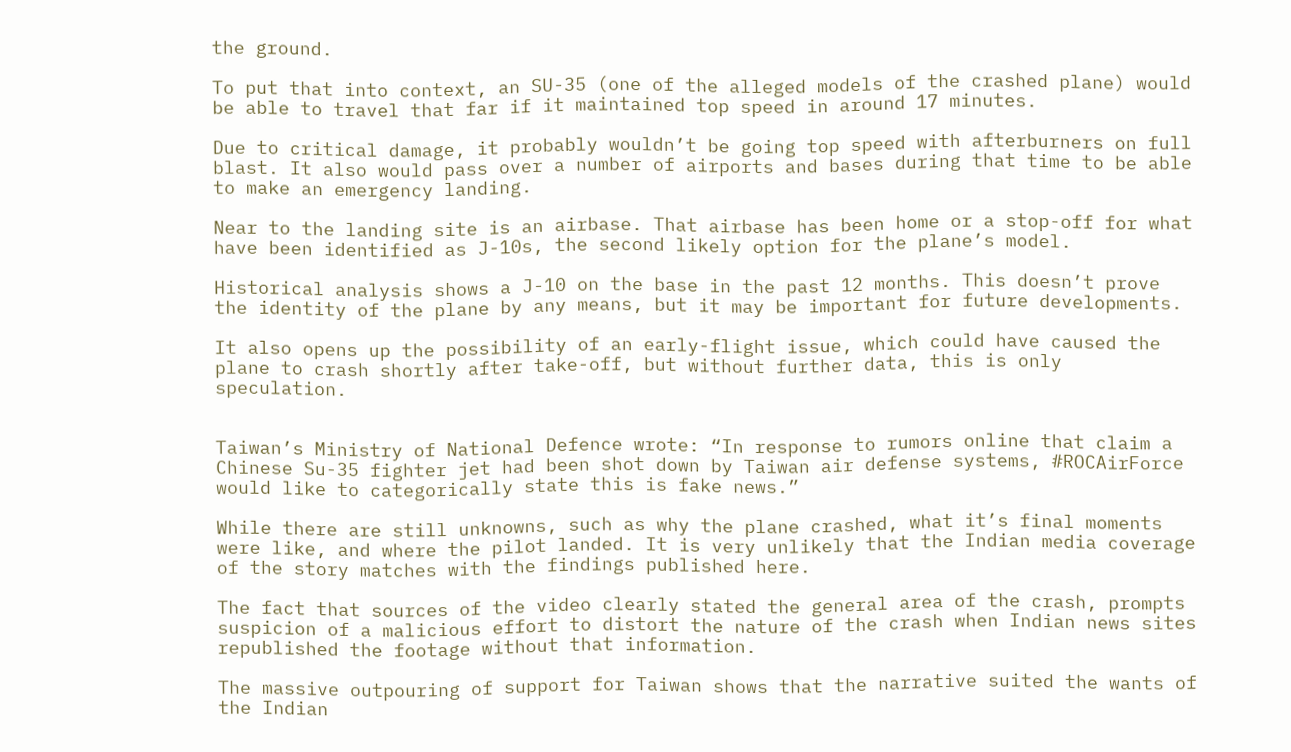the ground.

To put that into context, an SU-35 (one of the alleged models of the crashed plane) would be able to travel that far if it maintained top speed in around 17 minutes.

Due to critical damage, it probably wouldn’t be going top speed with afterburners on full blast. It also would pass over a number of airports and bases during that time to be able to make an emergency landing.

Near to the landing site is an airbase. That airbase has been home or a stop-off for what have been identified as J-10s, the second likely option for the plane’s model.

Historical analysis shows a J-10 on the base in the past 12 months. This doesn’t prove the identity of the plane by any means, but it may be important for future developments.

It also opens up the possibility of an early-flight issue, which could have caused the plane to crash shortly after take-off, but without further data, this is only speculation.


Taiwan’s Ministry of National Defence wrote: “In response to rumors online that claim a Chinese Su-35 fighter jet had been shot down by Taiwan air defense systems, #ROCAirForce would like to categorically state this is fake news.”

While there are still unknowns, such as why the plane crashed, what it’s final moments were like, and where the pilot landed. It is very unlikely that the Indian media coverage of the story matches with the findings published here.

The fact that sources of the video clearly stated the general area of the crash, prompts suspicion of a malicious effort to distort the nature of the crash when Indian news sites republished the footage without that information.

The massive outpouring of support for Taiwan shows that the narrative suited the wants of the Indian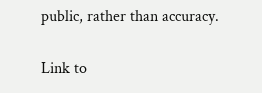public, rather than accuracy.

Link to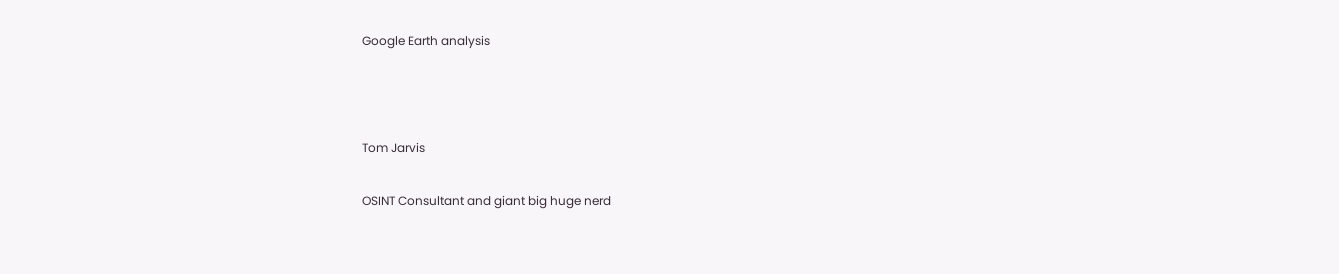Google Earth analysis



Tom Jarvis

OSINT Consultant and giant big huge nerd